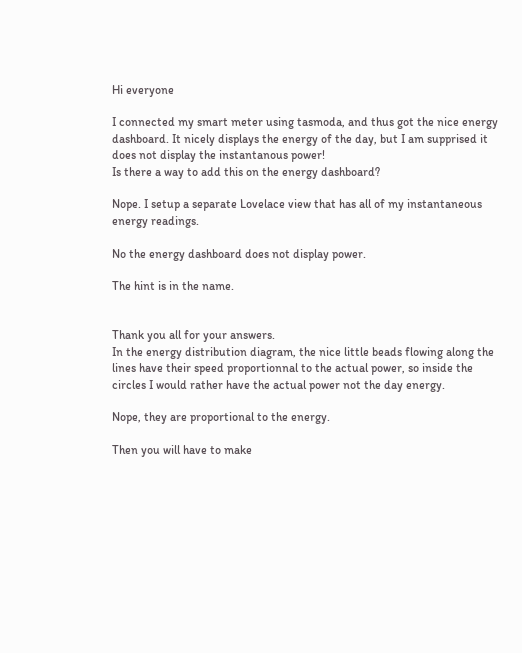Hi everyone

I connected my smart meter using tasmoda, and thus got the nice energy dashboard. It nicely displays the energy of the day, but I am supprised it does not display the instantanous power!
Is there a way to add this on the energy dashboard?

Nope. I setup a separate Lovelace view that has all of my instantaneous energy readings.

No the energy dashboard does not display power.

The hint is in the name.


Thank you all for your answers.
In the energy distribution diagram, the nice little beads flowing along the lines have their speed proportionnal to the actual power, so inside the circles I would rather have the actual power not the day energy.

Nope, they are proportional to the energy.

Then you will have to make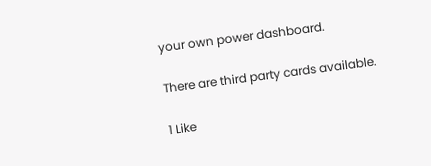your own power dashboard.

There are third party cards available.

1 Like